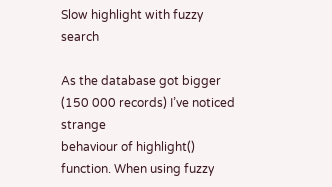Slow highlight with fuzzy search

As the database got bigger (150 000 records) I’ve noticed strange
behaviour of highlight() function. When using fuzzy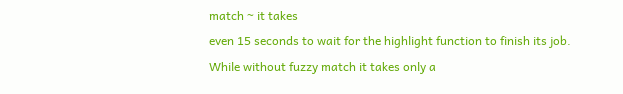match ~ it takes
even 15 seconds to wait for the highlight function to finish its job.
While without fuzzy match it takes only a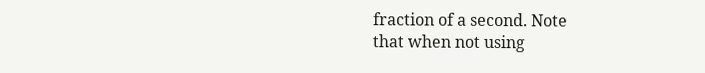fraction of a second. Note
that when not using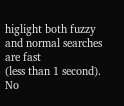higlight both fuzzy and normal searches are fast
(less than 1 second).
No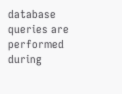database queries are performed during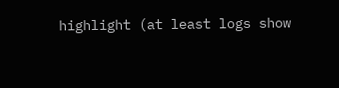highlight (at least logs show